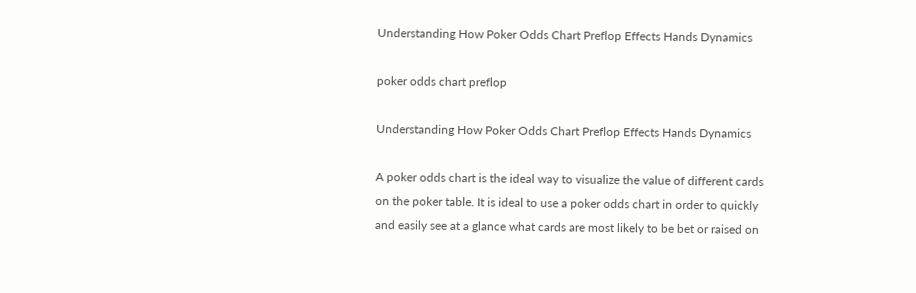Understanding How Poker Odds Chart Preflop Effects Hands Dynamics

poker odds chart preflop

Understanding How Poker Odds Chart Preflop Effects Hands Dynamics

A poker odds chart is the ideal way to visualize the value of different cards on the poker table. It is ideal to use a poker odds chart in order to quickly and easily see at a glance what cards are most likely to be bet or raised on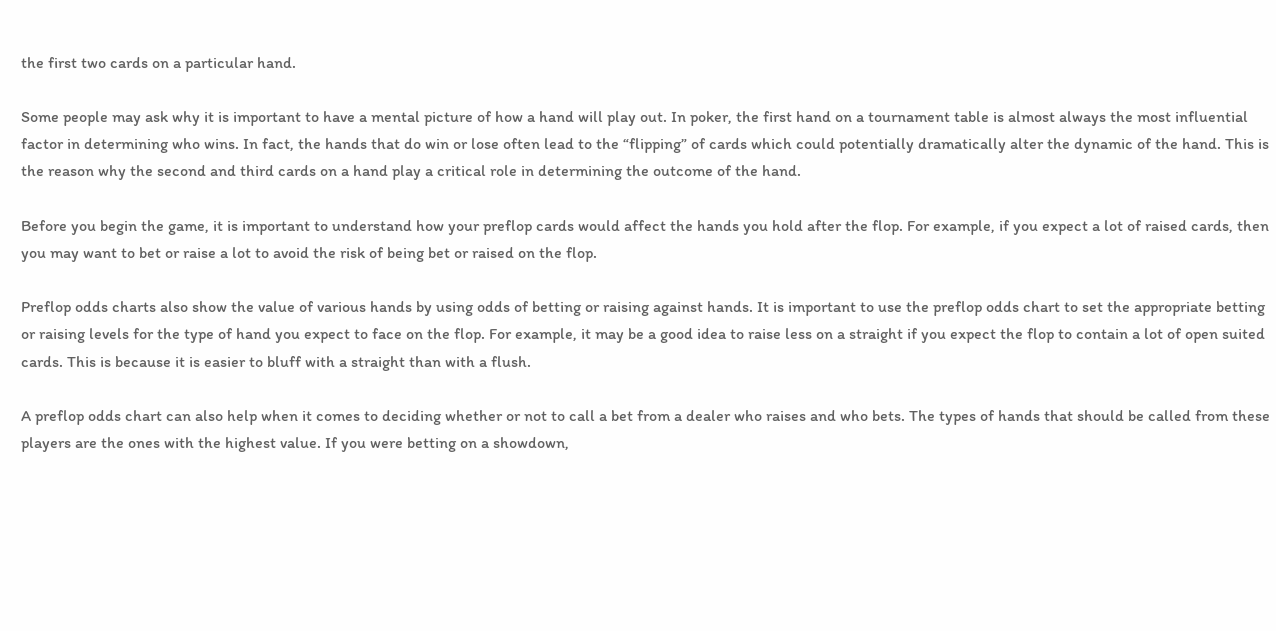the first two cards on a particular hand.

Some people may ask why it is important to have a mental picture of how a hand will play out. In poker, the first hand on a tournament table is almost always the most influential factor in determining who wins. In fact, the hands that do win or lose often lead to the “flipping” of cards which could potentially dramatically alter the dynamic of the hand. This is the reason why the second and third cards on a hand play a critical role in determining the outcome of the hand.

Before you begin the game, it is important to understand how your preflop cards would affect the hands you hold after the flop. For example, if you expect a lot of raised cards, then you may want to bet or raise a lot to avoid the risk of being bet or raised on the flop.

Preflop odds charts also show the value of various hands by using odds of betting or raising against hands. It is important to use the preflop odds chart to set the appropriate betting or raising levels for the type of hand you expect to face on the flop. For example, it may be a good idea to raise less on a straight if you expect the flop to contain a lot of open suited cards. This is because it is easier to bluff with a straight than with a flush.

A preflop odds chart can also help when it comes to deciding whether or not to call a bet from a dealer who raises and who bets. The types of hands that should be called from these players are the ones with the highest value. If you were betting on a showdown,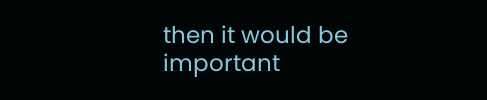then it would be important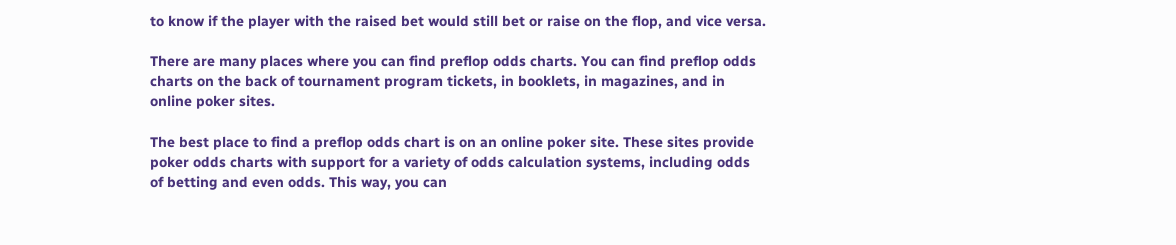to know if the player with the raised bet would still bet or raise on the flop, and vice versa.

There are many places where you can find preflop odds charts. You can find preflop odds charts on the back of tournament program tickets, in booklets, in magazines, and in online poker sites.

The best place to find a preflop odds chart is on an online poker site. These sites provide poker odds charts with support for a variety of odds calculation systems, including odds of betting and even odds. This way, you can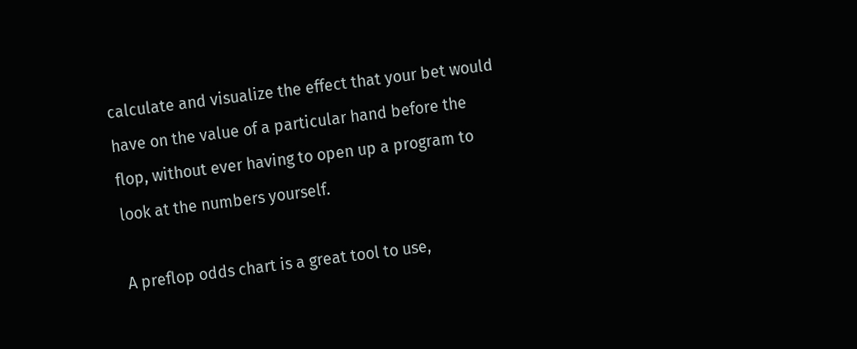calculate and visualize the effect that your bet would have on the value of a particular hand before the flop, without ever having to open up a program to look at the numbers yourself.

A preflop odds chart is a great tool to use,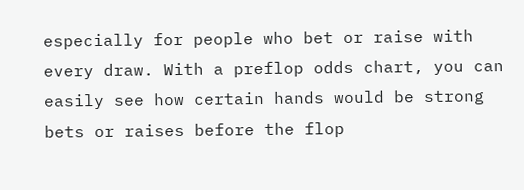especially for people who bet or raise with every draw. With a preflop odds chart, you can easily see how certain hands would be strong bets or raises before the flop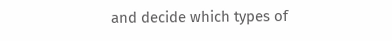and decide which types of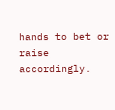hands to bet or raise accordingly.